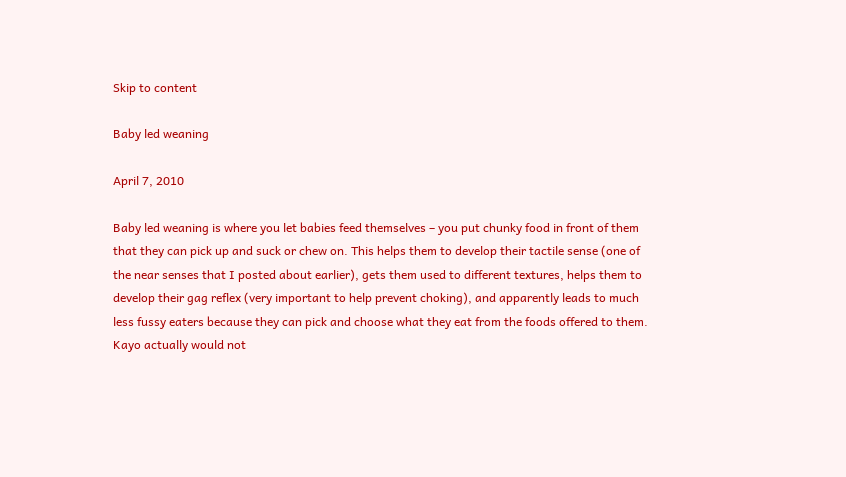Skip to content

Baby led weaning

April 7, 2010

Baby led weaning is where you let babies feed themselves – you put chunky food in front of them that they can pick up and suck or chew on. This helps them to develop their tactile sense (one of the near senses that I posted about earlier), gets them used to different textures, helps them to develop their gag reflex (very important to help prevent choking), and apparently leads to much less fussy eaters because they can pick and choose what they eat from the foods offered to them. Kayo actually would not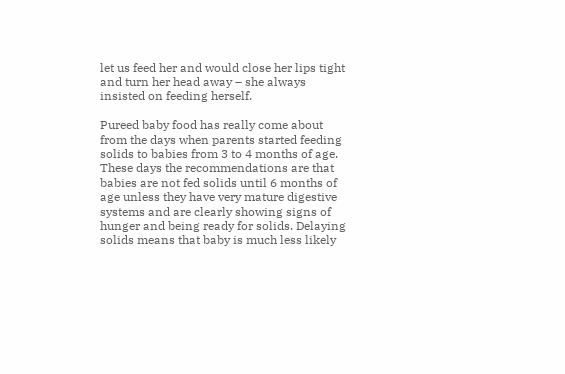let us feed her and would close her lips tight and turn her head away – she always insisted on feeding herself.

Pureed baby food has really come about from the days when parents started feeding solids to babies from 3 to 4 months of age. These days the recommendations are that babies are not fed solids until 6 months of age unless they have very mature digestive systems and are clearly showing signs of hunger and being ready for solids. Delaying solids means that baby is much less likely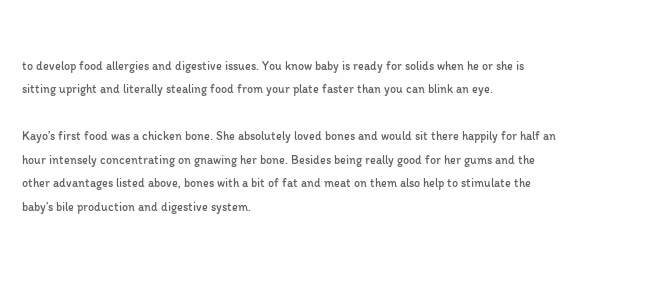to develop food allergies and digestive issues. You know baby is ready for solids when he or she is sitting upright and literally stealing food from your plate faster than you can blink an eye.

Kayo’s first food was a chicken bone. She absolutely loved bones and would sit there happily for half an hour intensely concentrating on gnawing her bone. Besides being really good for her gums and the other advantages listed above, bones with a bit of fat and meat on them also help to stimulate the baby’s bile production and digestive system.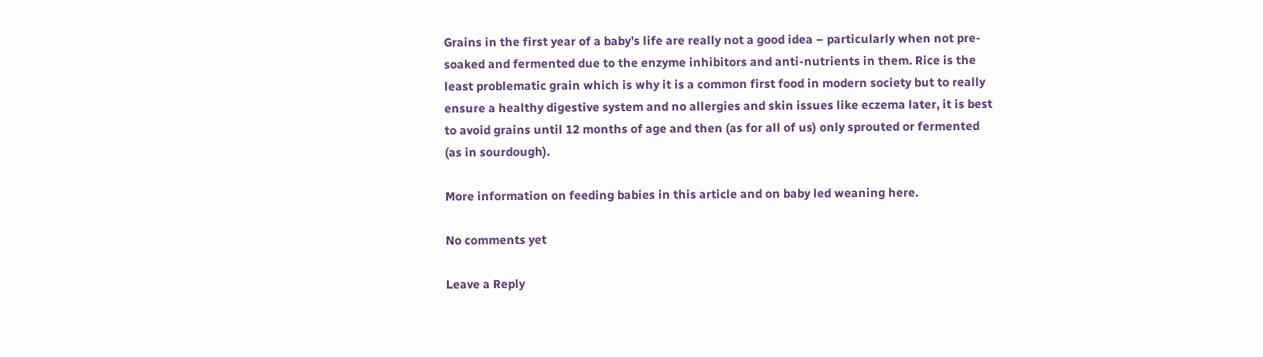Grains in the first year of a baby’s life are really not a good idea – particularly when not pre-soaked and fermented due to the enzyme inhibitors and anti-nutrients in them. Rice is the least problematic grain which is why it is a common first food in modern society but to really ensure a healthy digestive system and no allergies and skin issues like eczema later, it is best to avoid grains until 12 months of age and then (as for all of us) only sprouted or fermented (as in sourdough).

More information on feeding babies in this article and on baby led weaning here.

No comments yet

Leave a Reply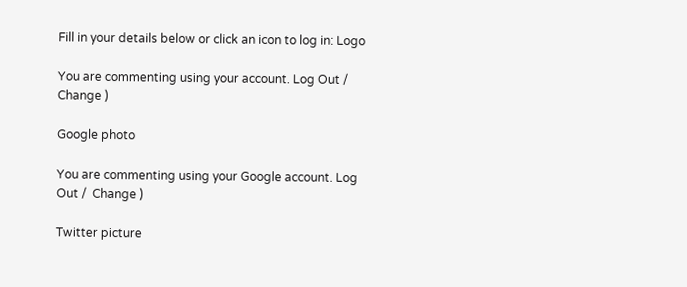Fill in your details below or click an icon to log in: Logo

You are commenting using your account. Log Out /  Change )

Google photo

You are commenting using your Google account. Log Out /  Change )

Twitter picture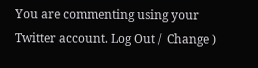You are commenting using your Twitter account. Log Out /  Change )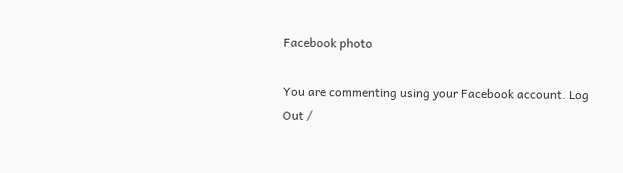Facebook photo

You are commenting using your Facebook account. Log Out /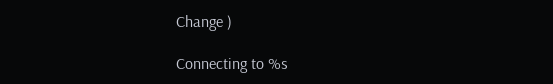Change )

Connecting to %s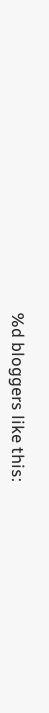%d bloggers like this: